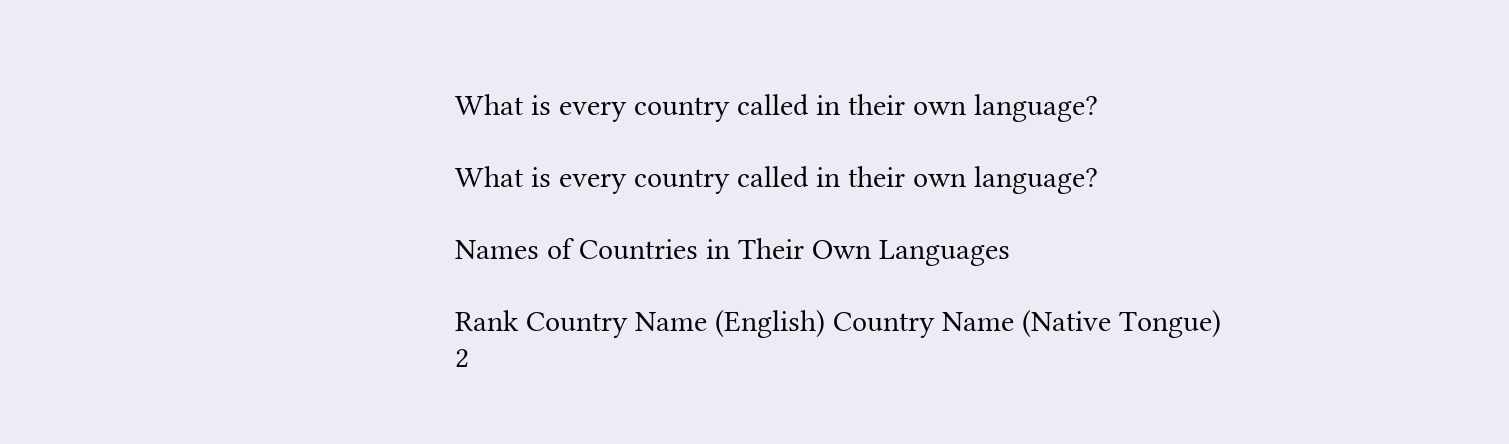What is every country called in their own language?

What is every country called in their own language?

Names of Countries in Their Own Languages

Rank Country Name (English) Country Name (Native Tongue)
2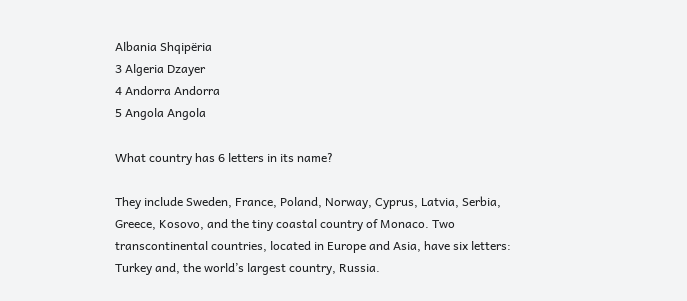Albania Shqipëria
3 Algeria Dzayer
4 Andorra Andorra
5 Angola Angola

What country has 6 letters in its name?

They include Sweden, France, Poland, Norway, Cyprus, Latvia, Serbia, Greece, Kosovo, and the tiny coastal country of Monaco. Two transcontinental countries, located in Europe and Asia, have six letters: Turkey and, the world’s largest country, Russia.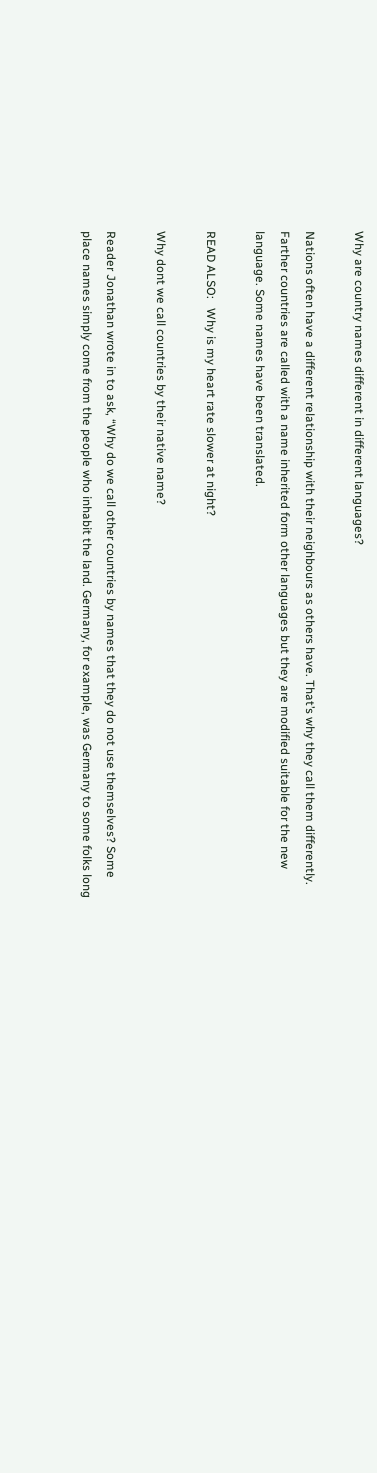Why are country names different in different languages?

Nations often have a different relationship with their neighbours as others have. That’s why they call them differently. Farther countries are called with a name inherited form other languages but they are modified suitable for the new language. Some names have been translated.

READ ALSO:   Why is my heart rate slower at night?

Why dont we call countries by their native name?

Reader Jonathan wrote in to ask, “Why do we call other countries by names that they do not use themselves? Some place names simply come from the people who inhabit the land. Germany, for example, was Germany to some folks long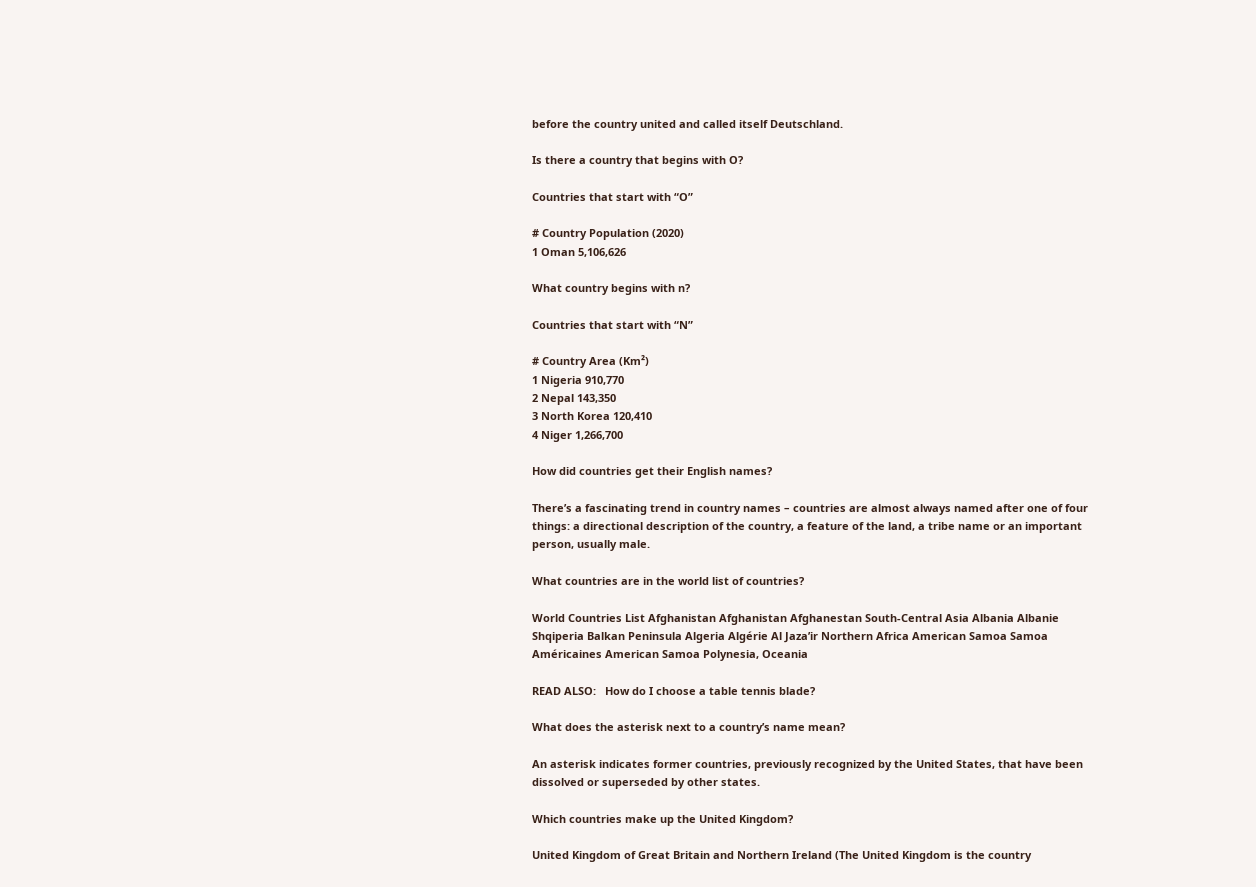before the country united and called itself Deutschland.

Is there a country that begins with O?

Countries that start with “O”

# Country Population (2020)
1 Oman 5,106,626

What country begins with n?

Countries that start with “N”

# Country Area (Km²)
1 Nigeria 910,770
2 Nepal 143,350
3 North Korea 120,410
4 Niger 1,266,700

How did countries get their English names?

There’s a fascinating trend in country names – countries are almost always named after one of four things: a directional description of the country, a feature of the land, a tribe name or an important person, usually male.

What countries are in the world list of countries?

World Countries List Afghanistan Afghanistan Afghanestan South-Central Asia Albania Albanie Shqiperia Balkan Peninsula Algeria Algérie Al Jaza’ir Northern Africa American Samoa Samoa Américaines American Samoa Polynesia, Oceania

READ ALSO:   How do I choose a table tennis blade?

What does the asterisk next to a country’s name mean?

An asterisk indicates former countries, previously recognized by the United States, that have been dissolved or superseded by other states.

Which countries make up the United Kingdom?

United Kingdom of Great Britain and Northern Ireland (The United Kingdom is the country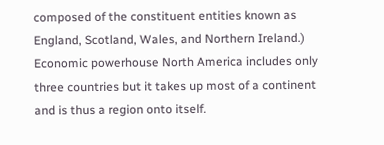composed of the constituent entities known as England, Scotland, Wales, and Northern Ireland.) Economic powerhouse North America includes only three countries but it takes up most of a continent and is thus a region onto itself.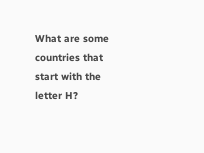What are some countries that start with the letter H?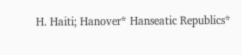H. Haiti; Hanover* Hanseatic Republics*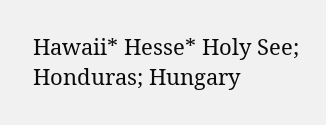Hawaii* Hesse* Holy See; Honduras; Hungary